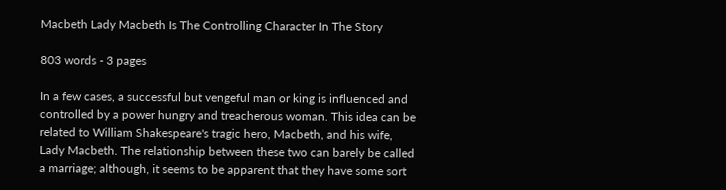Macbeth Lady Macbeth Is The Controlling Character In The Story

803 words - 3 pages

In a few cases, a successful but vengeful man or king is influenced and controlled by a power hungry and treacherous woman. This idea can be related to William Shakespeare's tragic hero, Macbeth, and his wife, Lady Macbeth. The relationship between these two can barely be called a marriage; although, it seems to be apparent that they have some sort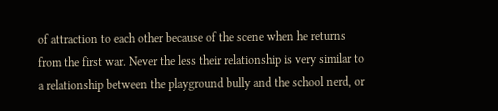of attraction to each other because of the scene when he returns from the first war. Never the less their relationship is very similar to a relationship between the playground bully and the school nerd, or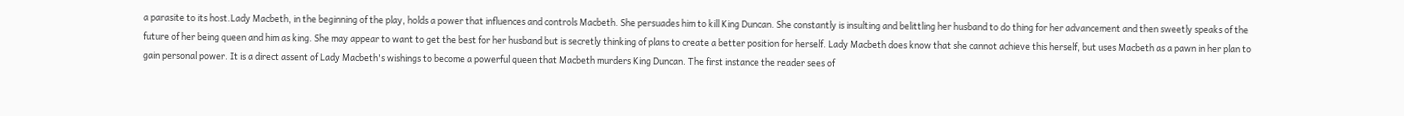a parasite to its host.Lady Macbeth, in the beginning of the play, holds a power that influences and controls Macbeth. She persuades him to kill King Duncan. She constantly is insulting and belittling her husband to do thing for her advancement and then sweetly speaks of the future of her being queen and him as king. She may appear to want to get the best for her husband but is secretly thinking of plans to create a better position for herself. Lady Macbeth does know that she cannot achieve this herself, but uses Macbeth as a pawn in her plan to gain personal power. It is a direct assent of Lady Macbeth's wishings to become a powerful queen that Macbeth murders King Duncan. The first instance the reader sees of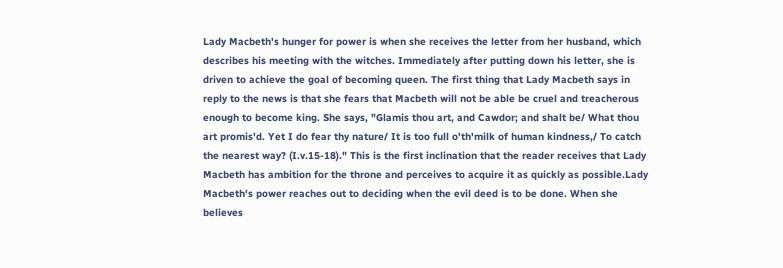Lady Macbeth's hunger for power is when she receives the letter from her husband, which describes his meeting with the witches. Immediately after putting down his letter, she is driven to achieve the goal of becoming queen. The first thing that Lady Macbeth says in reply to the news is that she fears that Macbeth will not be able be cruel and treacherous enough to become king. She says, "Glamis thou art, and Cawdor; and shalt be/ What thou art promis'd. Yet I do fear thy nature/ It is too full o'th'milk of human kindness,/ To catch the nearest way? (I.v.15-18)." This is the first inclination that the reader receives that Lady Macbeth has ambition for the throne and perceives to acquire it as quickly as possible.Lady Macbeth's power reaches out to deciding when the evil deed is to be done. When she believes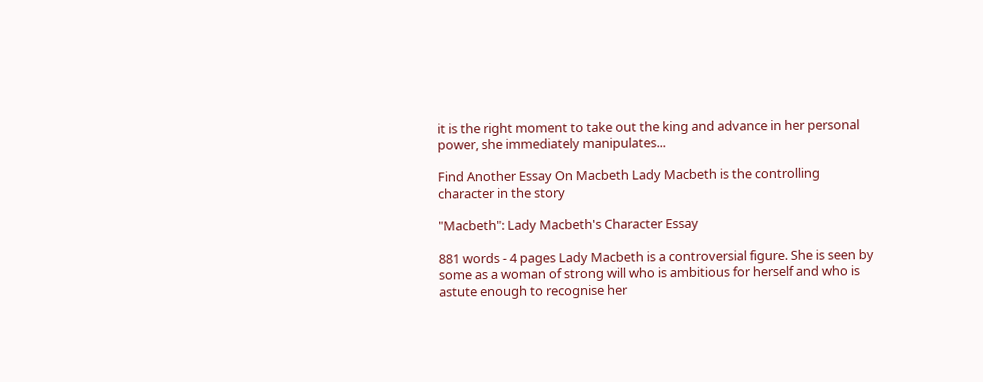it is the right moment to take out the king and advance in her personal power, she immediately manipulates...

Find Another Essay On Macbeth Lady Macbeth is the controlling character in the story

"Macbeth": Lady Macbeth's Character Essay

881 words - 4 pages Lady Macbeth is a controversial figure. She is seen by some as a woman of strong will who is ambitious for herself and who is astute enough to recognise her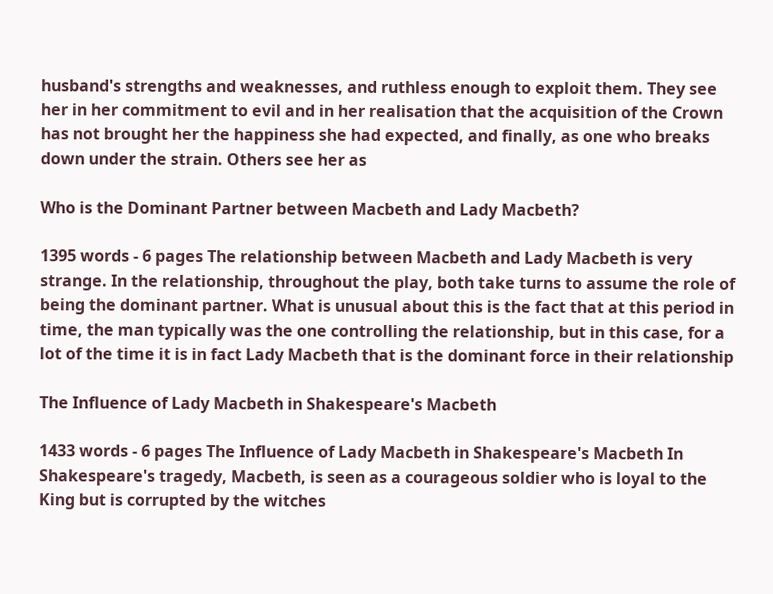husband's strengths and weaknesses, and ruthless enough to exploit them. They see her in her commitment to evil and in her realisation that the acquisition of the Crown has not brought her the happiness she had expected, and finally, as one who breaks down under the strain. Others see her as

Who is the Dominant Partner between Macbeth and Lady Macbeth?

1395 words - 6 pages The relationship between Macbeth and Lady Macbeth is very strange. In the relationship, throughout the play, both take turns to assume the role of being the dominant partner. What is unusual about this is the fact that at this period in time, the man typically was the one controlling the relationship, but in this case, for a lot of the time it is in fact Lady Macbeth that is the dominant force in their relationship

The Influence of Lady Macbeth in Shakespeare's Macbeth

1433 words - 6 pages The Influence of Lady Macbeth in Shakespeare's Macbeth In Shakespeare's tragedy, Macbeth, is seen as a courageous soldier who is loyal to the King but is corrupted by the witches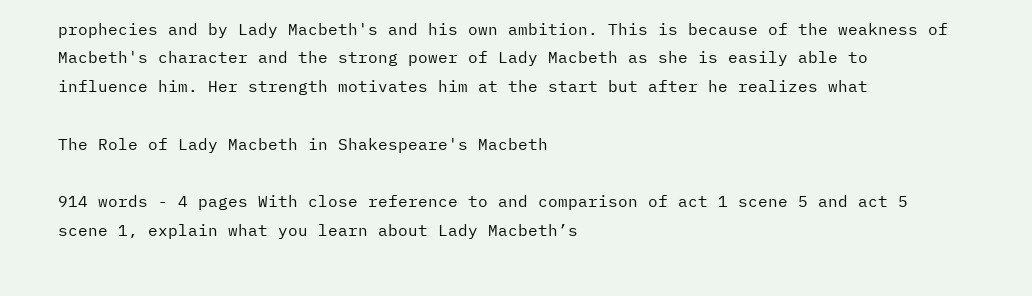prophecies and by Lady Macbeth's and his own ambition. This is because of the weakness of Macbeth's character and the strong power of Lady Macbeth as she is easily able to influence him. Her strength motivates him at the start but after he realizes what

The Role of Lady Macbeth in Shakespeare's Macbeth

914 words - 4 pages With close reference to and comparison of act 1 scene 5 and act 5 scene 1, explain what you learn about Lady Macbeth’s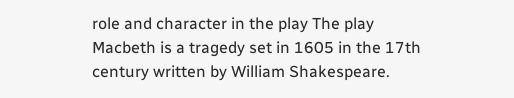role and character in the play The play Macbeth is a tragedy set in 1605 in the 17th century written by William Shakespeare.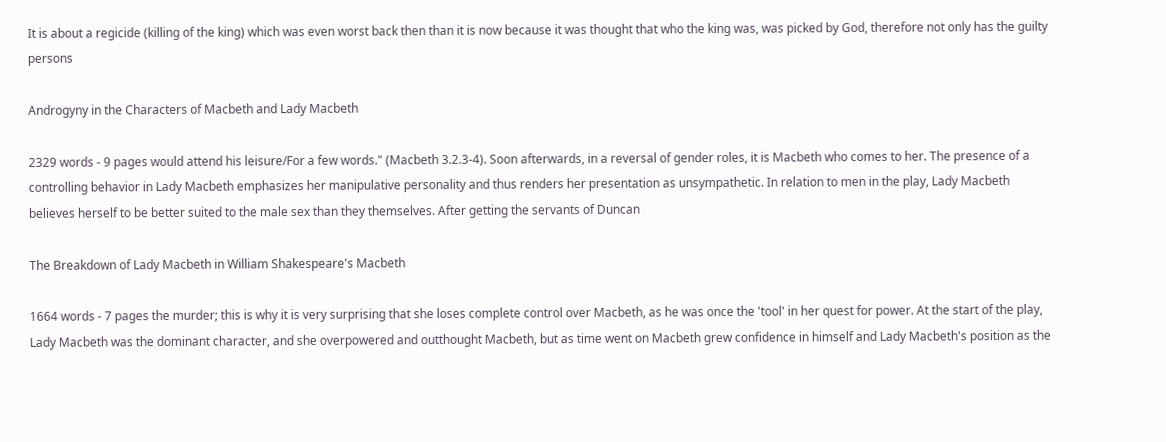It is about a regicide (killing of the king) which was even worst back then than it is now because it was thought that who the king was, was picked by God, therefore not only has the guilty persons

Androgyny in the Characters of Macbeth and Lady Macbeth

2329 words - 9 pages would attend his leisure/For a few words." (Macbeth 3.2.3-4). Soon afterwards, in a reversal of gender roles, it is Macbeth who comes to her. The presence of a controlling behavior in Lady Macbeth emphasizes her manipulative personality and thus renders her presentation as unsympathetic. In relation to men in the play, Lady Macbeth believes herself to be better suited to the male sex than they themselves. After getting the servants of Duncan

The Breakdown of Lady Macbeth in William Shakespeare's Macbeth

1664 words - 7 pages the murder; this is why it is very surprising that she loses complete control over Macbeth, as he was once the 'tool' in her quest for power. At the start of the play, Lady Macbeth was the dominant character, and she overpowered and outthought Macbeth, but as time went on Macbeth grew confidence in himself and Lady Macbeth's position as the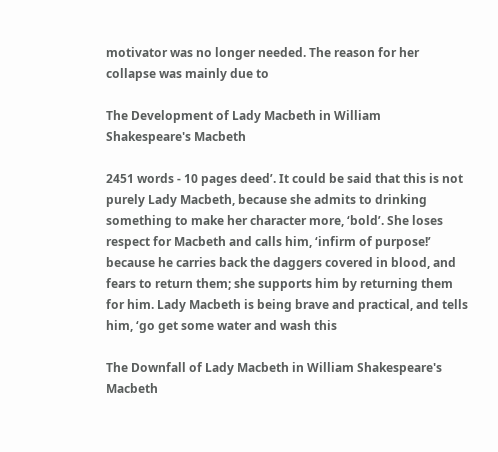motivator was no longer needed. The reason for her collapse was mainly due to

The Development of Lady Macbeth in William Shakespeare's Macbeth

2451 words - 10 pages deed’. It could be said that this is not purely Lady Macbeth, because she admits to drinking something to make her character more, ‘bold’. She loses respect for Macbeth and calls him, ‘infirm of purpose!’ because he carries back the daggers covered in blood, and fears to return them; she supports him by returning them for him. Lady Macbeth is being brave and practical, and tells him, ‘go get some water and wash this

The Downfall of Lady Macbeth in William Shakespeare's Macbeth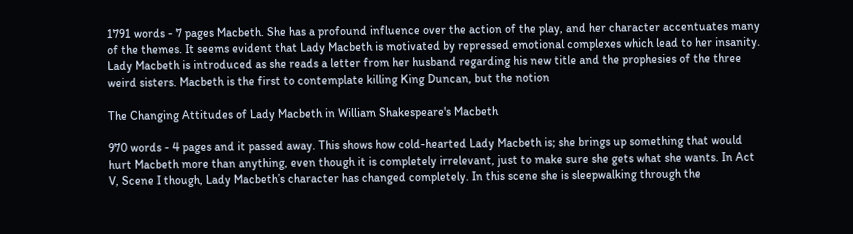1791 words - 7 pages Macbeth. She has a profound influence over the action of the play, and her character accentuates many of the themes. It seems evident that Lady Macbeth is motivated by repressed emotional complexes which lead to her insanity. Lady Macbeth is introduced as she reads a letter from her husband regarding his new title and the prophesies of the three weird sisters. Macbeth is the first to contemplate killing King Duncan, but the notion

The Changing Attitudes of Lady Macbeth in William Shakespeare's Macbeth

970 words - 4 pages and it passed away. This shows how cold-hearted Lady Macbeth is; she brings up something that would hurt Macbeth more than anything, even though it is completely irrelevant, just to make sure she gets what she wants. In Act V, Scene I though, Lady Macbeth’s character has changed completely. In this scene she is sleepwalking through the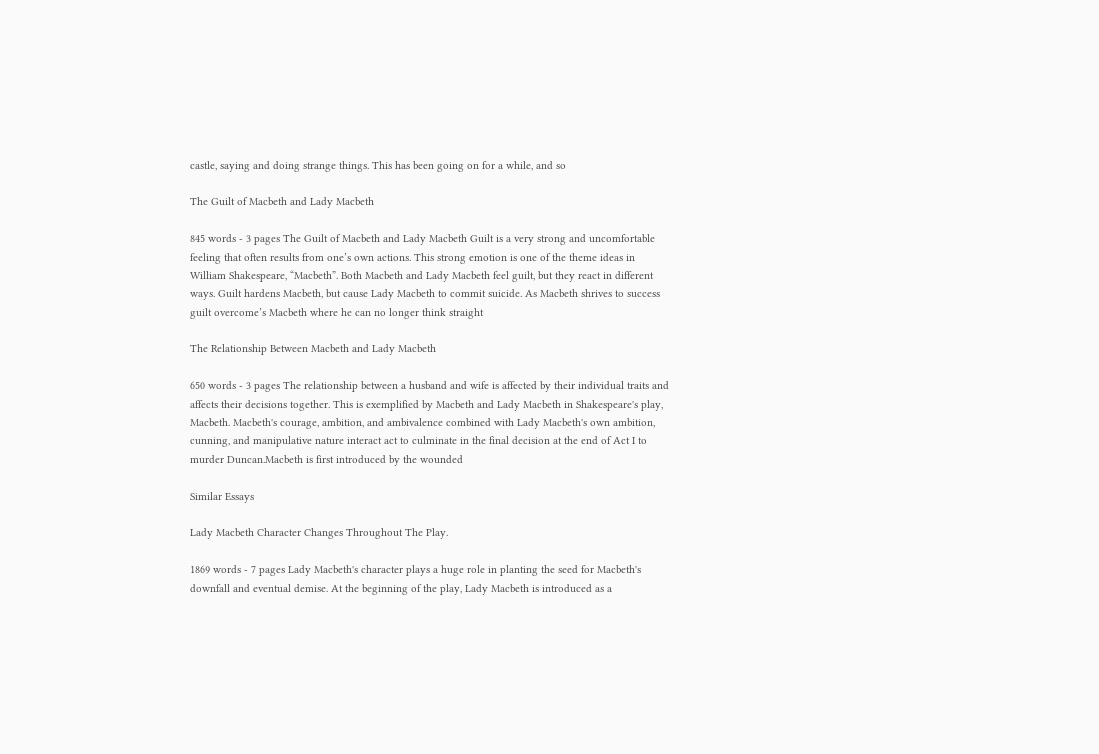castle, saying and doing strange things. This has been going on for a while, and so

The Guilt of Macbeth and Lady Macbeth

845 words - 3 pages The Guilt of Macbeth and Lady Macbeth Guilt is a very strong and uncomfortable feeling that often results from one’s own actions. This strong emotion is one of the theme ideas in William Shakespeare, “Macbeth”. Both Macbeth and Lady Macbeth feel guilt, but they react in different ways. Guilt hardens Macbeth, but cause Lady Macbeth to commit suicide. As Macbeth shrives to success guilt overcome’s Macbeth where he can no longer think straight

The Relationship Between Macbeth and Lady Macbeth

650 words - 3 pages The relationship between a husband and wife is affected by their individual traits and affects their decisions together. This is exemplified by Macbeth and Lady Macbeth in Shakespeare's play, Macbeth. Macbeth's courage, ambition, and ambivalence combined with Lady Macbeth's own ambition, cunning, and manipulative nature interact act to culminate in the final decision at the end of Act I to murder Duncan.Macbeth is first introduced by the wounded

Similar Essays

Lady Macbeth Character Changes Throughout The Play.

1869 words - 7 pages Lady Macbeth's character plays a huge role in planting the seed for Macbeth's downfall and eventual demise. At the beginning of the play, Lady Macbeth is introduced as a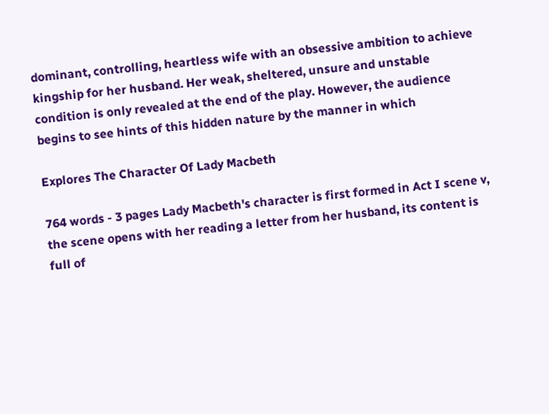dominant, controlling, heartless wife with an obsessive ambition to achieve kingship for her husband. Her weak, sheltered, unsure and unstable condition is only revealed at the end of the play. However, the audience begins to see hints of this hidden nature by the manner in which

Explores The Character Of Lady Macbeth

764 words - 3 pages Lady Macbeth's character is first formed in Act I scene v, the scene opens with her reading a letter from her husband, its content is full of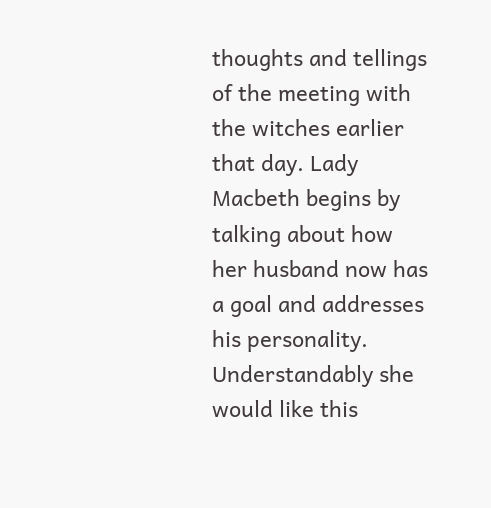thoughts and tellings of the meeting with the witches earlier that day. Lady Macbeth begins by talking about how her husband now has a goal and addresses his personality. Understandably she would like this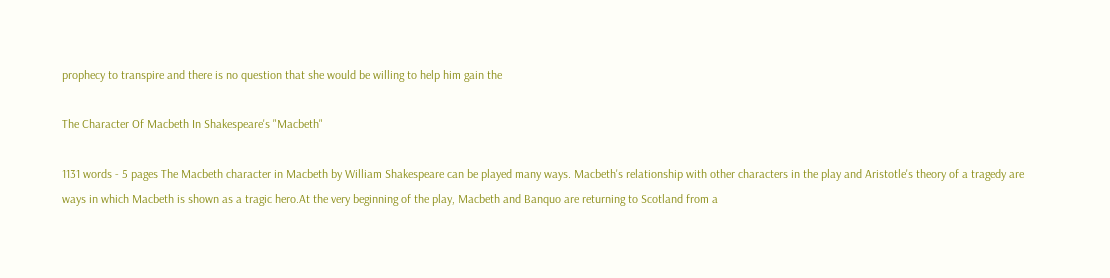prophecy to transpire and there is no question that she would be willing to help him gain the

The Character Of Macbeth In Shakespeare's "Macbeth"

1131 words - 5 pages The Macbeth character in Macbeth by William Shakespeare can be played many ways. Macbeth's relationship with other characters in the play and Aristotle's theory of a tragedy are ways in which Macbeth is shown as a tragic hero.At the very beginning of the play, Macbeth and Banquo are returning to Scotland from a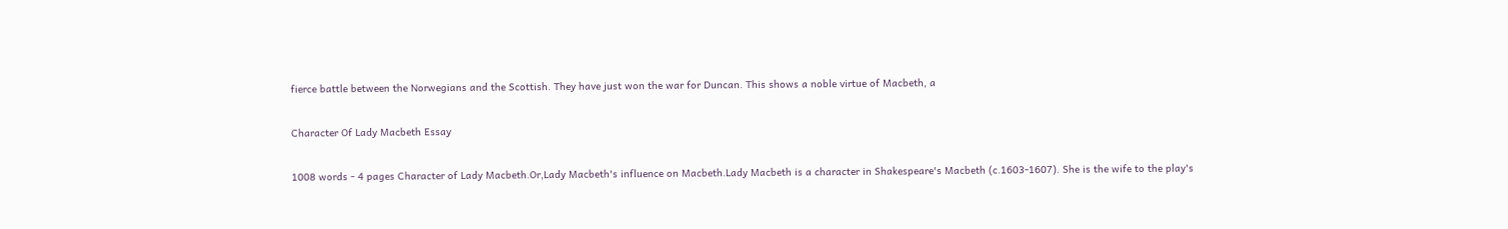fierce battle between the Norwegians and the Scottish. They have just won the war for Duncan. This shows a noble virtue of Macbeth, a

Character Of Lady Macbeth Essay

1008 words - 4 pages Character of Lady Macbeth.Or,Lady Macbeth's influence on Macbeth.Lady Macbeth is a character in Shakespeare's Macbeth (c.1603-1607). She is the wife to the play's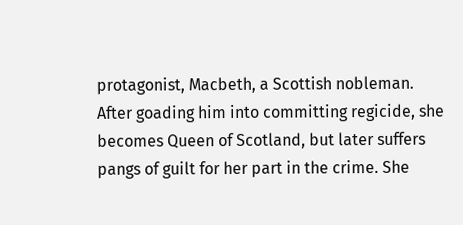protagonist, Macbeth, a Scottish nobleman. After goading him into committing regicide, she becomes Queen of Scotland, but later suffers pangs of guilt for her part in the crime. She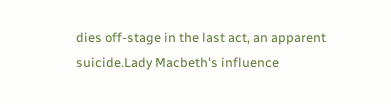dies off-stage in the last act, an apparent suicide.Lady Macbeth's influence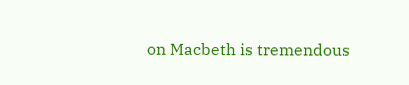on Macbeth is tremendous